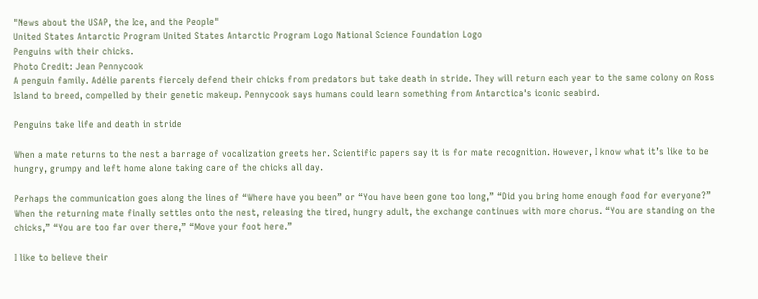"News about the USAP, the Ice, and the People"
United States Antarctic Program United States Antarctic Program Logo National Science Foundation Logo
Penguins with their chicks.
Photo Credit: Jean Pennycook
A penguin family. Adélie parents fiercely defend their chicks from predators but take death in stride. They will return each year to the same colony on Ross Island to breed, compelled by their genetic makeup. Pennycook says humans could learn something from Antarctica's iconic seabird.

Penguins take life and death in stride

When a mate returns to the nest a barrage of vocalization greets her. Scientific papers say it is for mate recognition. However, I know what it’s like to be hungry, grumpy and left home alone taking care of the chicks all day.

Perhaps the communication goes along the lines of “Where have you been” or “You have been gone too long,” “Did you bring home enough food for everyone?”  When the returning mate finally settles onto the nest, releasing the tired, hungry adult, the exchange continues with more chorus. “You are standing on the chicks,” “You are too far over there,” “Move your foot here.”

I like to believe their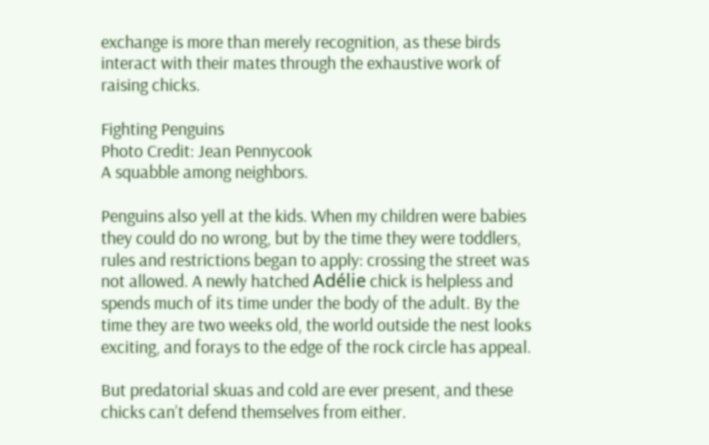exchange is more than merely recognition, as these birds interact with their mates through the exhaustive work of raising chicks.

Fighting Penguins
Photo Credit: Jean Pennycook
A squabble among neighbors.

Penguins also yell at the kids. When my children were babies they could do no wrong, but by the time they were toddlers, rules and restrictions began to apply: crossing the street was not allowed. A newly hatched Adélie chick is helpless and spends much of its time under the body of the adult. By the time they are two weeks old, the world outside the nest looks exciting, and forays to the edge of the rock circle has appeal.

But predatorial skuas and cold are ever present, and these chicks can’t defend themselves from either.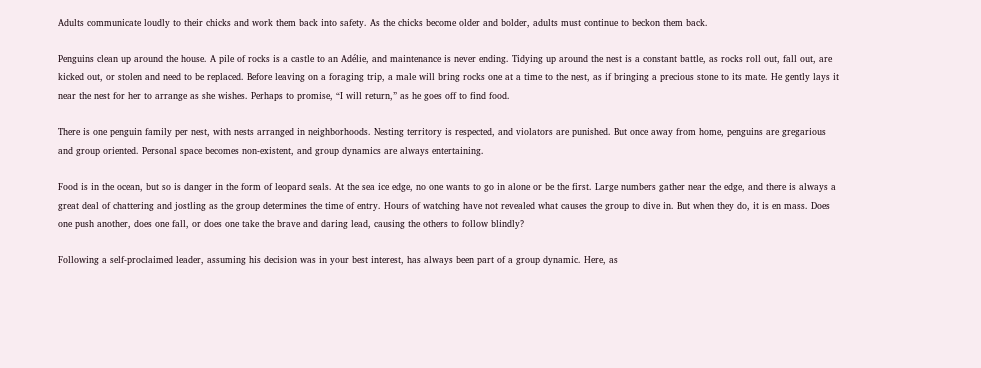Adults communicate loudly to their chicks and work them back into safety. As the chicks become older and bolder, adults must continue to beckon them back.

Penguins clean up around the house. A pile of rocks is a castle to an Adélie, and maintenance is never ending. Tidying up around the nest is a constant battle, as rocks roll out, fall out, are kicked out, or stolen and need to be replaced. Before leaving on a foraging trip, a male will bring rocks one at a time to the nest, as if bringing a precious stone to its mate. He gently lays it near the nest for her to arrange as she wishes. Perhaps to promise, “I will return,” as he goes off to find food.

There is one penguin family per nest, with nests arranged in neighborhoods. Nesting territory is respected, and violators are punished. But once away from home, penguins are gregarious and group oriented. Personal space becomes non-existent, and group dynamics are always entertaining.

Food is in the ocean, but so is danger in the form of leopard seals. At the sea ice edge, no one wants to go in alone or be the first. Large numbers gather near the edge, and there is always a great deal of chattering and jostling as the group determines the time of entry. Hours of watching have not revealed what causes the group to dive in. But when they do, it is en mass. Does one push another, does one fall, or does one take the brave and daring lead, causing the others to follow blindly?

Following a self-proclaimed leader, assuming his decision was in your best interest, has always been part of a group dynamic. Here, as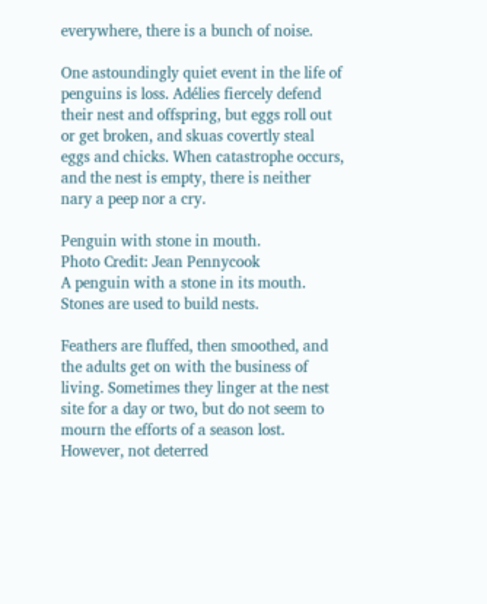everywhere, there is a bunch of noise.

One astoundingly quiet event in the life of penguins is loss. Adélies fiercely defend their nest and offspring, but eggs roll out or get broken, and skuas covertly steal eggs and chicks. When catastrophe occurs, and the nest is empty, there is neither nary a peep nor a cry.

Penguin with stone in mouth.
Photo Credit: Jean Pennycook
A penguin with a stone in its mouth. Stones are used to build nests.

Feathers are fluffed, then smoothed, and the adults get on with the business of living. Sometimes they linger at the nest site for a day or two, but do not seem to mourn the efforts of a season lost. However, not deterred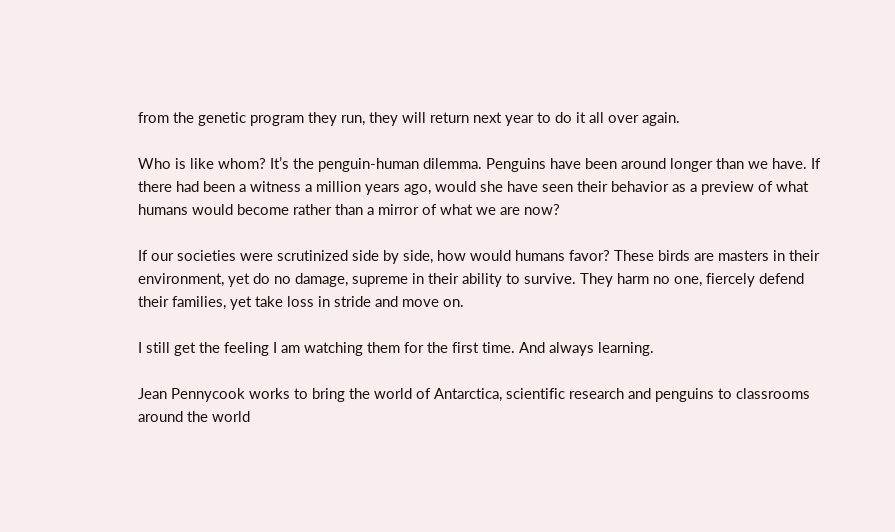from the genetic program they run, they will return next year to do it all over again.

Who is like whom? It’s the penguin-human dilemma. Penguins have been around longer than we have. If there had been a witness a million years ago, would she have seen their behavior as a preview of what humans would become rather than a mirror of what we are now?

If our societies were scrutinized side by side, how would humans favor? These birds are masters in their environment, yet do no damage, supreme in their ability to survive. They harm no one, fiercely defend their families, yet take loss in stride and move on.

I still get the feeling I am watching them for the first time. And always learning.

Jean Pennycook works to bring the world of Antarctica, scientific research and penguins to classrooms around the world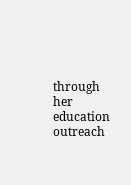through her education outreach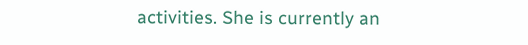activities. She is currently an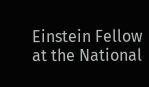Einstein Fellow at the National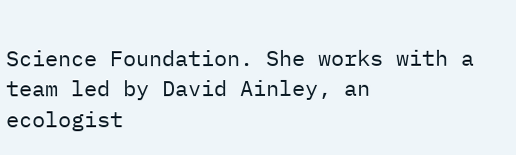Science Foundation. She works with a team led by David Ainley, an ecologist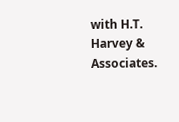with H.T. Harvey & Associates.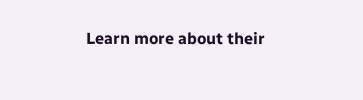Learn more about their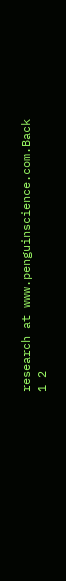research at www.penguinscience.com.Back   1 2